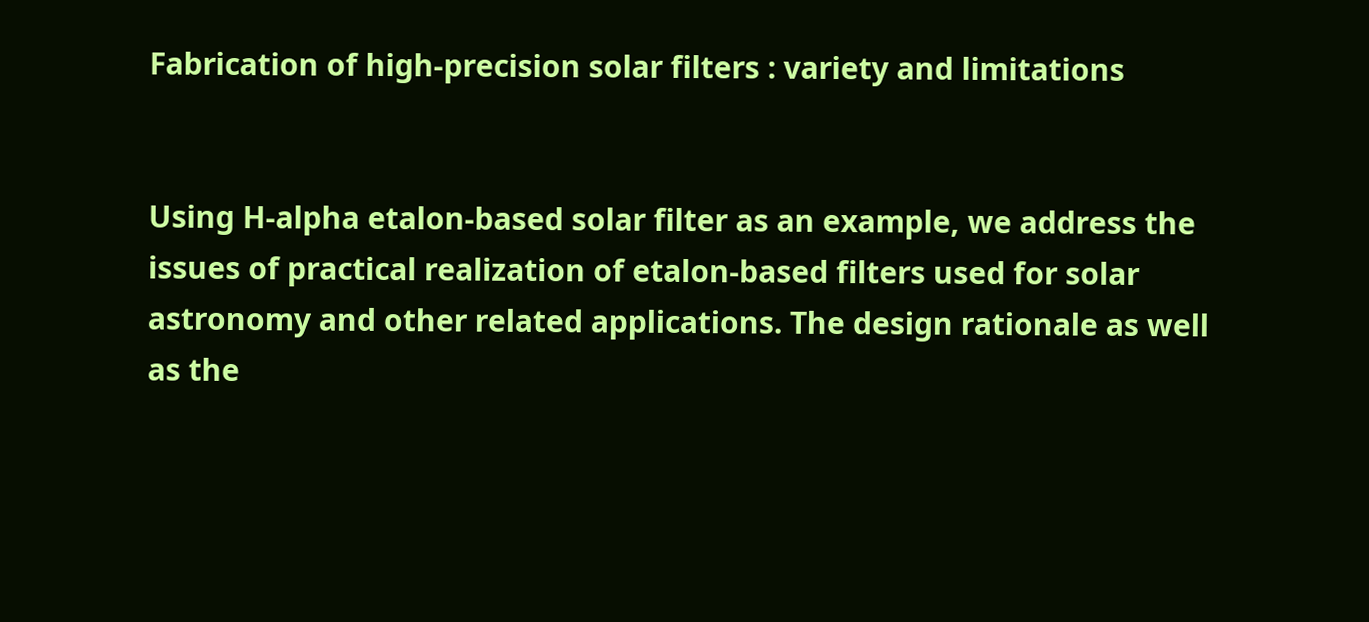Fabrication of high-precision solar filters : variety and limitations


Using H-alpha etalon-based solar filter as an example, we address the issues of practical realization of etalon-based filters used for solar astronomy and other related applications. The design rationale as well as the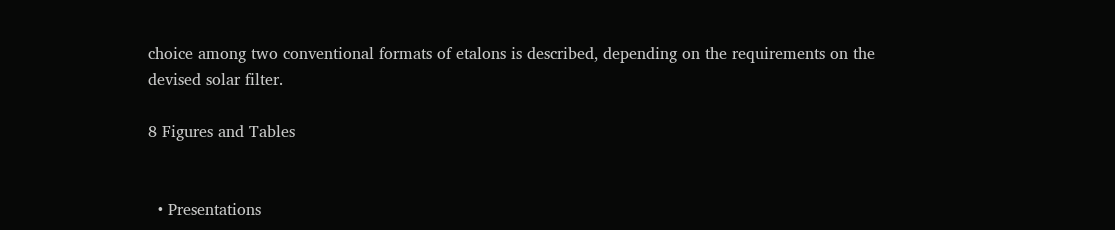choice among two conventional formats of etalons is described, depending on the requirements on the devised solar filter.

8 Figures and Tables


  • Presentations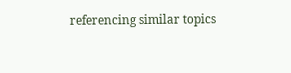referencing similar topics